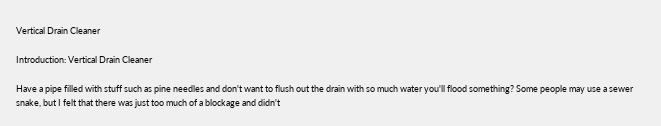Vertical Drain Cleaner

Introduction: Vertical Drain Cleaner

Have a pipe filled with stuff such as pine needles and don't want to flush out the drain with so much water you'll flood something? Some people may use a sewer snake, but I felt that there was just too much of a blockage and didn't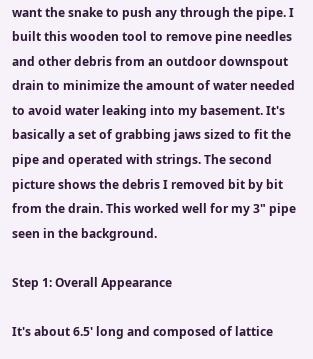want the snake to push any through the pipe. I built this wooden tool to remove pine needles and other debris from an outdoor downspout drain to minimize the amount of water needed to avoid water leaking into my basement. It's basically a set of grabbing jaws sized to fit the pipe and operated with strings. The second picture shows the debris I removed bit by bit from the drain. This worked well for my 3" pipe seen in the background.

Step 1: Overall Appearance

It's about 6.5' long and composed of lattice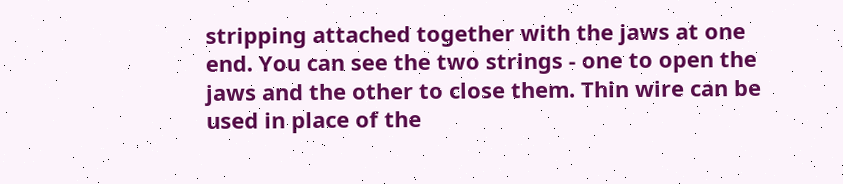stripping attached together with the jaws at one end. You can see the two strings - one to open the jaws and the other to close them. Thin wire can be used in place of the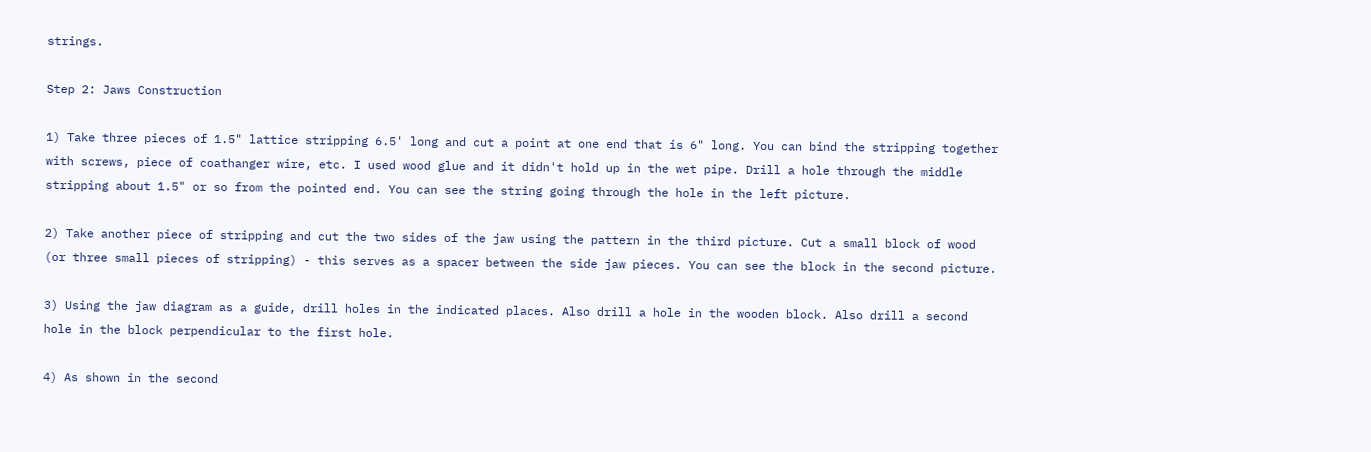strings.

Step 2: Jaws Construction

1) Take three pieces of 1.5" lattice stripping 6.5' long and cut a point at one end that is 6" long. You can bind the stripping together with screws, piece of coathanger wire, etc. I used wood glue and it didn't hold up in the wet pipe. Drill a hole through the middle stripping about 1.5" or so from the pointed end. You can see the string going through the hole in the left picture.

2) Take another piece of stripping and cut the two sides of the jaw using the pattern in the third picture. Cut a small block of wood (or three small pieces of stripping) - this serves as a spacer between the side jaw pieces. You can see the block in the second picture.

3) Using the jaw diagram as a guide, drill holes in the indicated places. Also drill a hole in the wooden block. Also drill a second hole in the block perpendicular to the first hole.

4) As shown in the second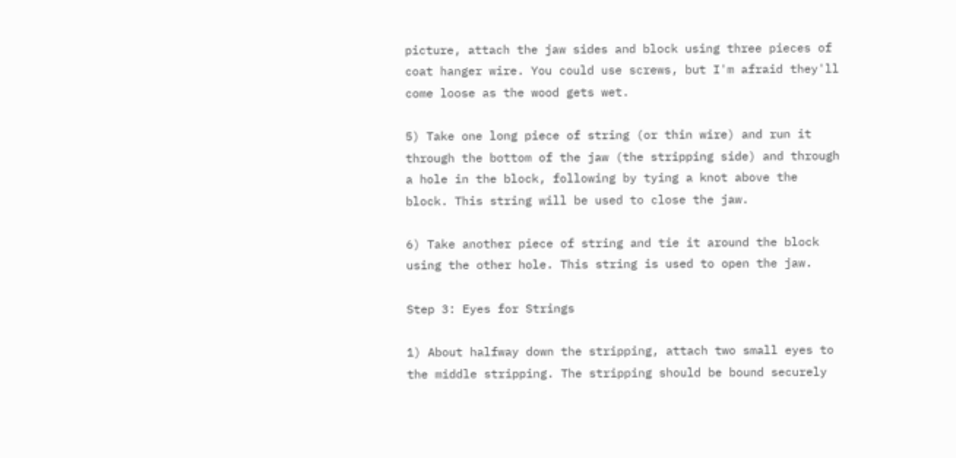picture, attach the jaw sides and block using three pieces of coat hanger wire. You could use screws, but I'm afraid they'll come loose as the wood gets wet.

5) Take one long piece of string (or thin wire) and run it through the bottom of the jaw (the stripping side) and through a hole in the block, following by tying a knot above the block. This string will be used to close the jaw.

6) Take another piece of string and tie it around the block using the other hole. This string is used to open the jaw.

Step 3: Eyes for Strings

1) About halfway down the stripping, attach two small eyes to the middle stripping. The stripping should be bound securely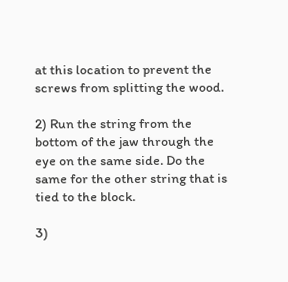at this location to prevent the screws from splitting the wood.

2) Run the string from the bottom of the jaw through the eye on the same side. Do the same for the other string that is tied to the block.

3)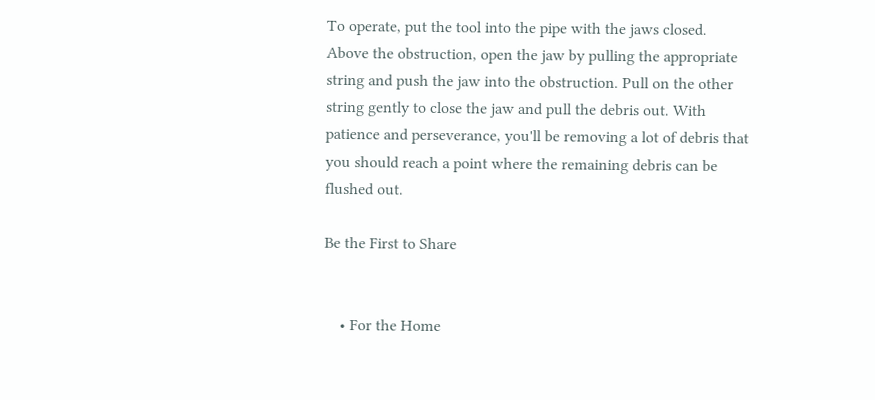To operate, put the tool into the pipe with the jaws closed. Above the obstruction, open the jaw by pulling the appropriate string and push the jaw into the obstruction. Pull on the other string gently to close the jaw and pull the debris out. With patience and perseverance, you'll be removing a lot of debris that you should reach a point where the remaining debris can be flushed out.

Be the First to Share


    • For the Home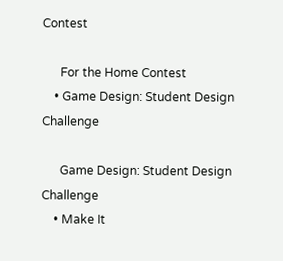Contest

      For the Home Contest
    • Game Design: Student Design Challenge

      Game Design: Student Design Challenge
    • Make It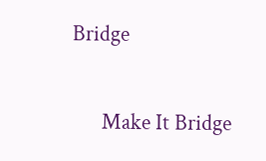Bridge

      Make It Bridge